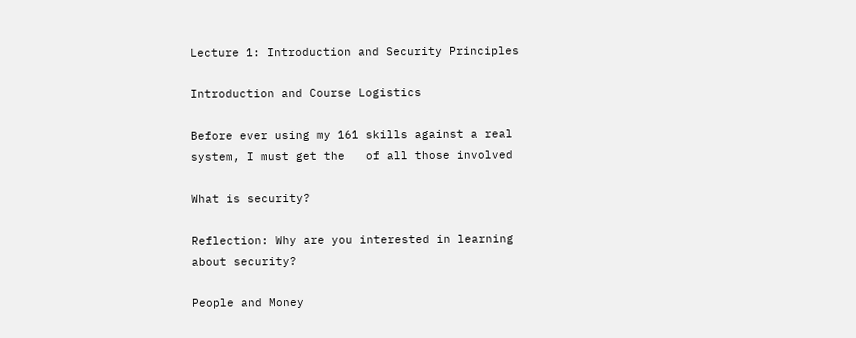Lecture 1: Introduction and Security Principles

Introduction and Course Logistics

Before ever using my 161 skills against a real system, I must get the   of all those involved

What is security?

Reflection: Why are you interested in learning about security?

People and Money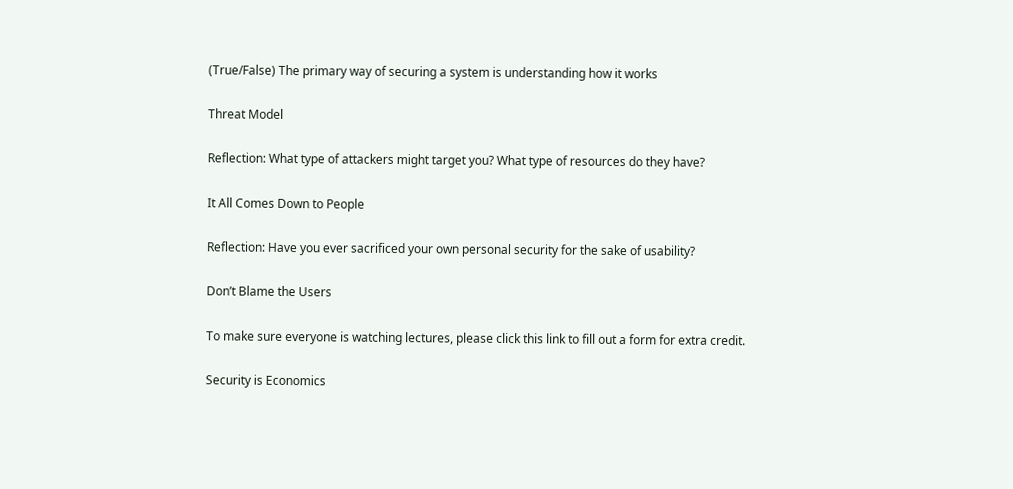(True/False) The primary way of securing a system is understanding how it works

Threat Model

Reflection: What type of attackers might target you? What type of resources do they have?

It All Comes Down to People

Reflection: Have you ever sacrificed your own personal security for the sake of usability?

Don’t Blame the Users

To make sure everyone is watching lectures, please click this link to fill out a form for extra credit.

Security is Economics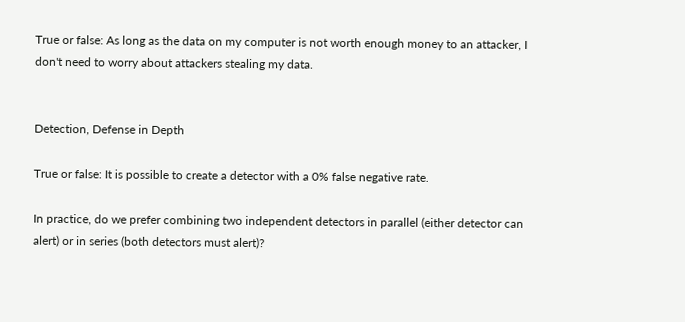True or false: As long as the data on my computer is not worth enough money to an attacker, I don't need to worry about attackers stealing my data.


Detection, Defense in Depth

True or false: It is possible to create a detector with a 0% false negative rate.

In practice, do we prefer combining two independent detectors in parallel (either detector can alert) or in series (both detectors must alert)?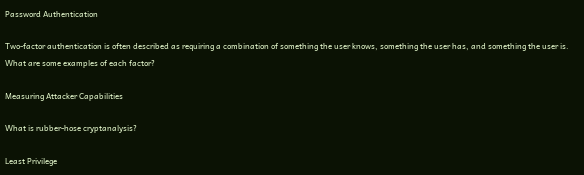Password Authentication

Two-factor authentication is often described as requiring a combination of something the user knows, something the user has, and something the user is. What are some examples of each factor?

Measuring Attacker Capabilities

What is rubber-hose cryptanalysis?

Least Privilege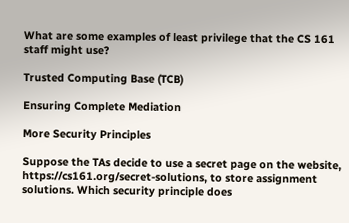What are some examples of least privilege that the CS 161 staff might use?

Trusted Computing Base (TCB)

Ensuring Complete Mediation

More Security Principles

Suppose the TAs decide to use a secret page on the website, https://cs161.org/secret-solutions, to store assignment solutions. Which security principle does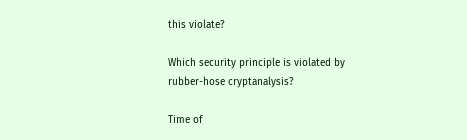this violate?

Which security principle is violated by rubber-hose cryptanalysis?

Time of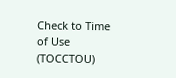Check to Time of Use (TOCCTOU)